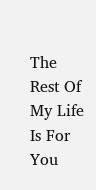The Rest Of My Life Is For You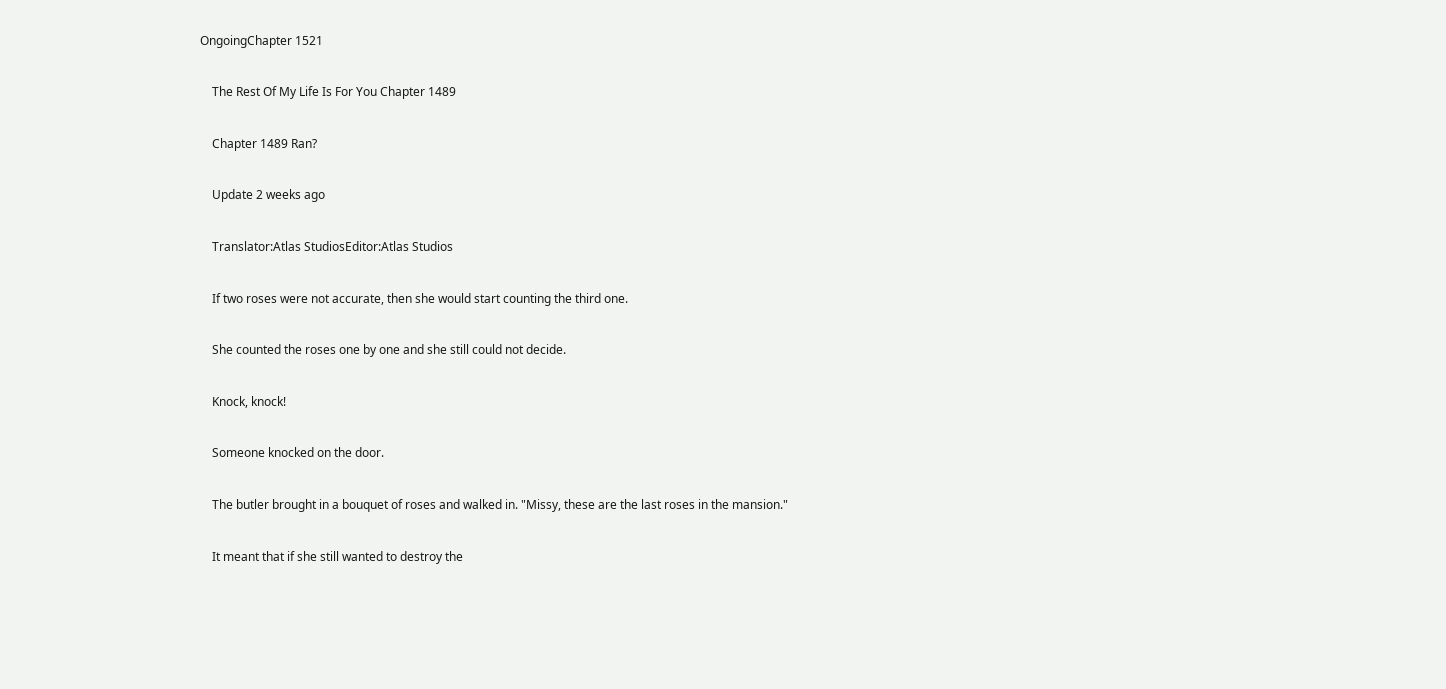OngoingChapter 1521

    The Rest Of My Life Is For You Chapter 1489

    Chapter 1489 Ran?

    Update 2 weeks ago

    Translator:Atlas StudiosEditor:Atlas Studios

    If two roses were not accurate, then she would start counting the third one.

    She counted the roses one by one and she still could not decide.

    Knock, knock!

    Someone knocked on the door.

    The butler brought in a bouquet of roses and walked in. "Missy, these are the last roses in the mansion."

    It meant that if she still wanted to destroy the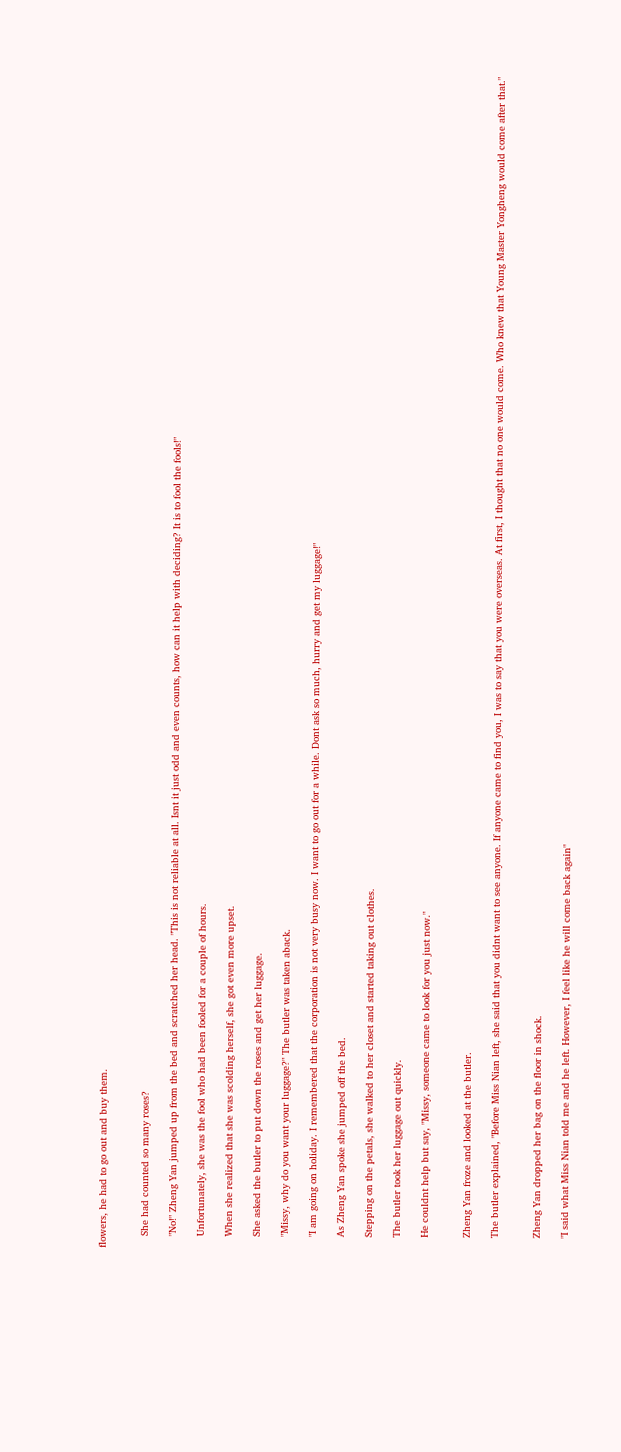flowers, he had to go out and buy them.


    She had counted so many roses?

    "No!" Zheng Yan jumped up from the bed and scratched her head. "This is not reliable at all. Isnt it just odd and even counts, how can it help with deciding? It is to fool the fools!"

    Unfortunately, she was the fool who had been fooled for a couple of hours.

    When she realized that she was scolding herself, she got even more upset.

    She asked the butler to put down the roses and get her luggage.

    "Missy, why do you want your luggage?" The butler was taken aback.

    "I am going on holiday. I remembered that the corporation is not very busy now. I want to go out for a while. Dont ask so much, hurry and get my luggage!"

    As Zheng Yan spoke she jumped off the bed.

    Stepping on the petals, she walked to her closet and started taking out clothes.

    The butler took her luggage out quickly.

    He couldnt help but say, "Missy, someone came to look for you just now."


    Zheng Yan froze and looked at the butler.

    The butler explained, "Before Miss Nian left, she said that you didnt want to see anyone. If anyone came to find you, I was to say that you were overseas. At first, I thought that no one would come. Who knew that Young Master Yongheng would come after that."


    Zheng Yan dropped her bag on the floor in shock.

    "I said what Miss Nian told me and he left. However, I feel like he will come back again"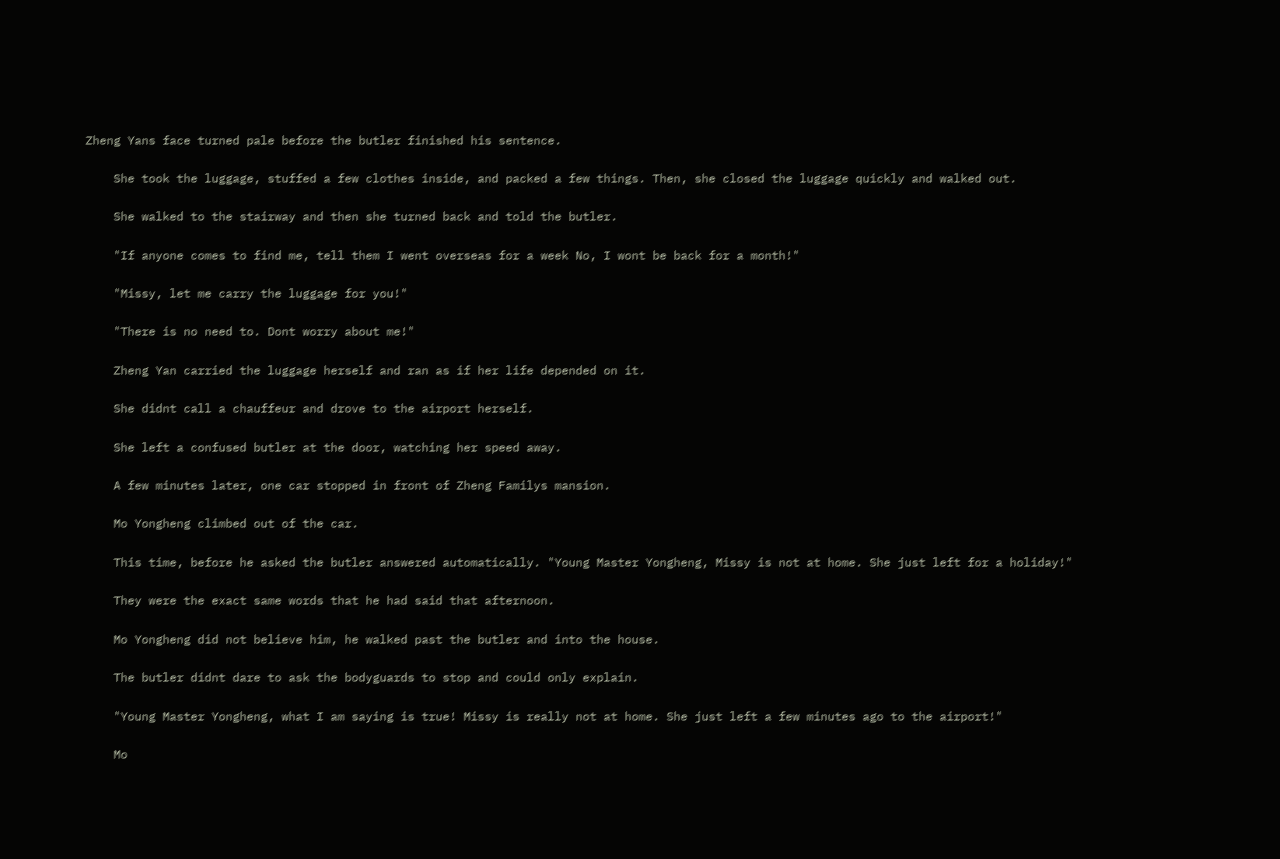Zheng Yans face turned pale before the butler finished his sentence.

    She took the luggage, stuffed a few clothes inside, and packed a few things. Then, she closed the luggage quickly and walked out.

    She walked to the stairway and then she turned back and told the butler.

    "If anyone comes to find me, tell them I went overseas for a week No, I wont be back for a month!"

    "Missy, let me carry the luggage for you!"

    "There is no need to. Dont worry about me!"

    Zheng Yan carried the luggage herself and ran as if her life depended on it.

    She didnt call a chauffeur and drove to the airport herself.

    She left a confused butler at the door, watching her speed away.

    A few minutes later, one car stopped in front of Zheng Familys mansion.

    Mo Yongheng climbed out of the car.

    This time, before he asked the butler answered automatically. "Young Master Yongheng, Missy is not at home. She just left for a holiday!"

    They were the exact same words that he had said that afternoon.

    Mo Yongheng did not believe him, he walked past the butler and into the house.

    The butler didnt dare to ask the bodyguards to stop and could only explain.

    "Young Master Yongheng, what I am saying is true! Missy is really not at home. She just left a few minutes ago to the airport!"

    Mo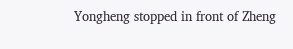Yongheng stopped in front of Zheng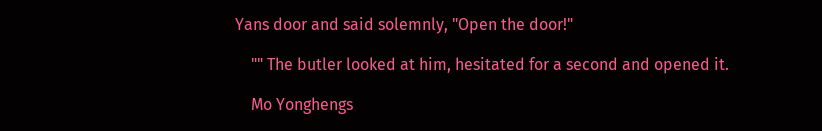Yans door and said solemnly, "Open the door!"

    "" The butler looked at him, hesitated for a second and opened it.

    Mo Yonghengs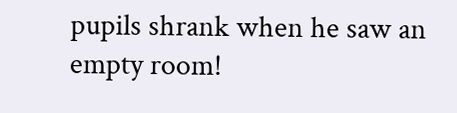pupils shrank when he saw an empty room!